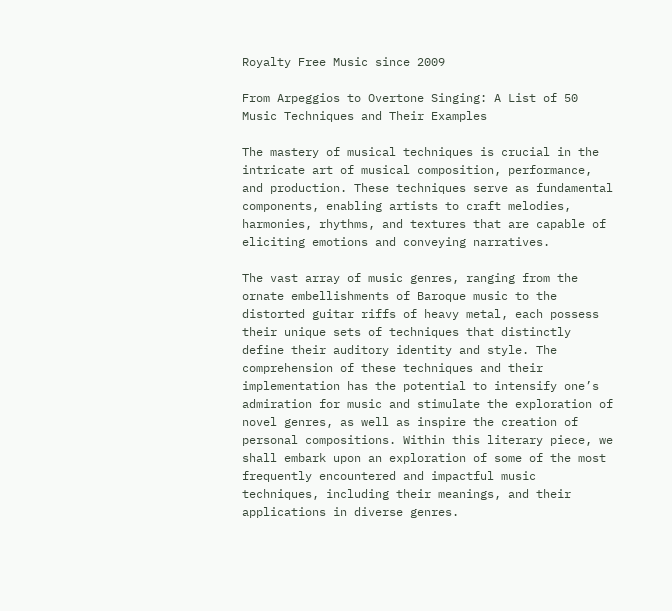Royalty Free Music since 2009

From Arpeggios to Overtone Singing: A List of 50 Music Techniques and Their Examples

The mastery of musical techniques is crucial in the intricate art of musical composition, performance, and production. These techniques serve as fundamental components, enabling artists to craft melodies, harmonies, rhythms, and textures that are capable of eliciting emotions and conveying narratives.

The vast array of music genres, ranging from the ornate embellishments of Baroque music to the distorted guitar riffs of heavy metal, each possess their unique sets of techniques that distinctly define their auditory identity and style. The comprehension of these techniques and their implementation has the potential to intensify one’s admiration for music and stimulate the exploration of novel genres, as well as inspire the creation of personal compositions. Within this literary piece, we shall embark upon an exploration of some of the most frequently encountered and impactful music techniques, including their meanings, and their applications in diverse genres.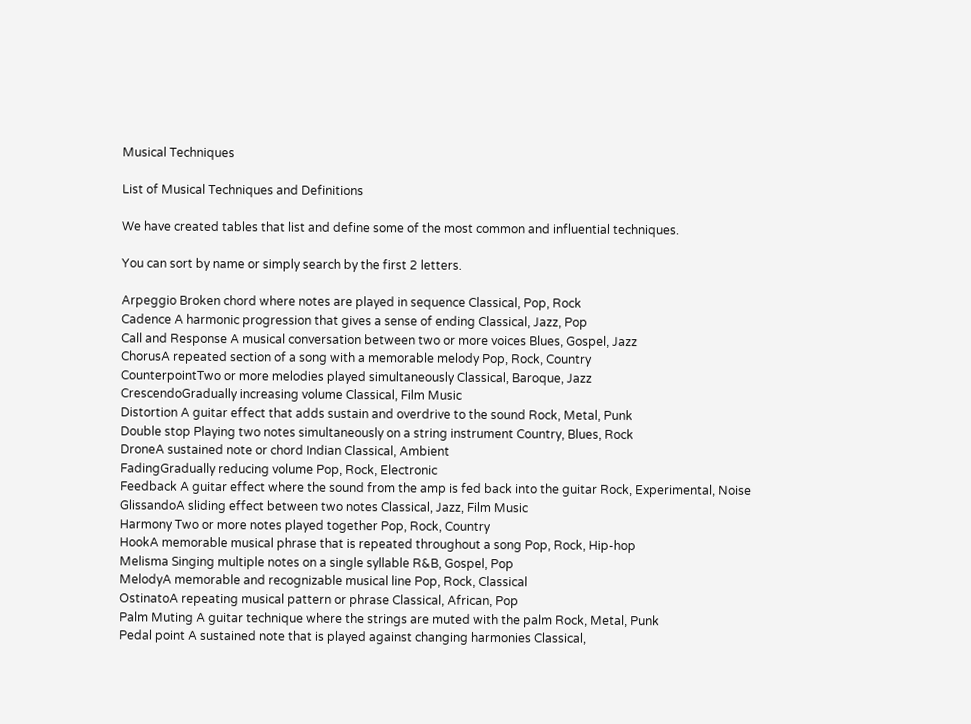Musical Techniques

List of Musical Techniques and Definitions

We have created tables that list and define some of the most common and influential techniques.

You can sort by name or simply search by the first 2 letters.

Arpeggio Broken chord where notes are played in sequence Classical, Pop, Rock
Cadence A harmonic progression that gives a sense of ending Classical, Jazz, Pop
Call and Response A musical conversation between two or more voices Blues, Gospel, Jazz
ChorusA repeated section of a song with a memorable melody Pop, Rock, Country
CounterpointTwo or more melodies played simultaneously Classical, Baroque, Jazz
CrescendoGradually increasing volume Classical, Film Music
Distortion A guitar effect that adds sustain and overdrive to the sound Rock, Metal, Punk
Double stop Playing two notes simultaneously on a string instrument Country, Blues, Rock
DroneA sustained note or chord Indian Classical, Ambient
FadingGradually reducing volume Pop, Rock, Electronic
Feedback A guitar effect where the sound from the amp is fed back into the guitar Rock, Experimental, Noise
GlissandoA sliding effect between two notes Classical, Jazz, Film Music
Harmony Two or more notes played together Pop, Rock, Country
HookA memorable musical phrase that is repeated throughout a song Pop, Rock, Hip-hop
Melisma Singing multiple notes on a single syllable R&B, Gospel, Pop
MelodyA memorable and recognizable musical line Pop, Rock, Classical
OstinatoA repeating musical pattern or phrase Classical, African, Pop
Palm Muting A guitar technique where the strings are muted with the palm Rock, Metal, Punk
Pedal point A sustained note that is played against changing harmonies Classical,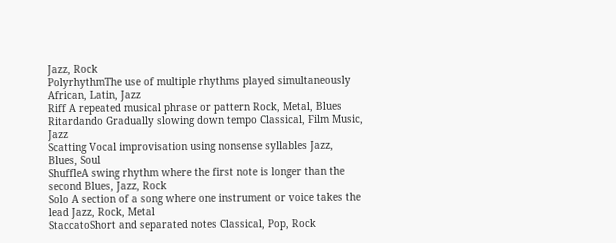Jazz, Rock
PolyrhythmThe use of multiple rhythms played simultaneously African, Latin, Jazz
Riff A repeated musical phrase or pattern Rock, Metal, Blues
Ritardando Gradually slowing down tempo Classical, Film Music, Jazz
Scatting Vocal improvisation using nonsense syllables Jazz, Blues, Soul
ShuffleA swing rhythm where the first note is longer than the second Blues, Jazz, Rock
Solo A section of a song where one instrument or voice takes the lead Jazz, Rock, Metal
StaccatoShort and separated notes Classical, Pop, Rock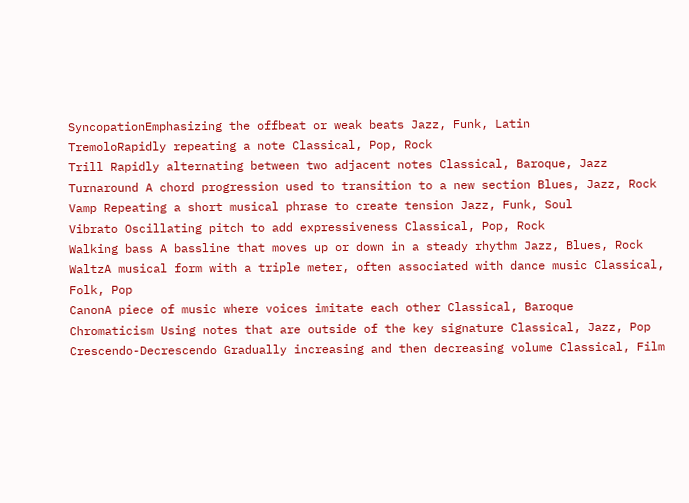SyncopationEmphasizing the offbeat or weak beats Jazz, Funk, Latin
TremoloRapidly repeating a note Classical, Pop, Rock
Trill Rapidly alternating between two adjacent notes Classical, Baroque, Jazz
Turnaround A chord progression used to transition to a new section Blues, Jazz, Rock
Vamp Repeating a short musical phrase to create tension Jazz, Funk, Soul
Vibrato Oscillating pitch to add expressiveness Classical, Pop, Rock
Walking bass A bassline that moves up or down in a steady rhythm Jazz, Blues, Rock
WaltzA musical form with a triple meter, often associated with dance music Classical, Folk, Pop
CanonA piece of music where voices imitate each other Classical, Baroque
Chromaticism Using notes that are outside of the key signature Classical, Jazz, Pop
Crescendo-Decrescendo Gradually increasing and then decreasing volume Classical, Film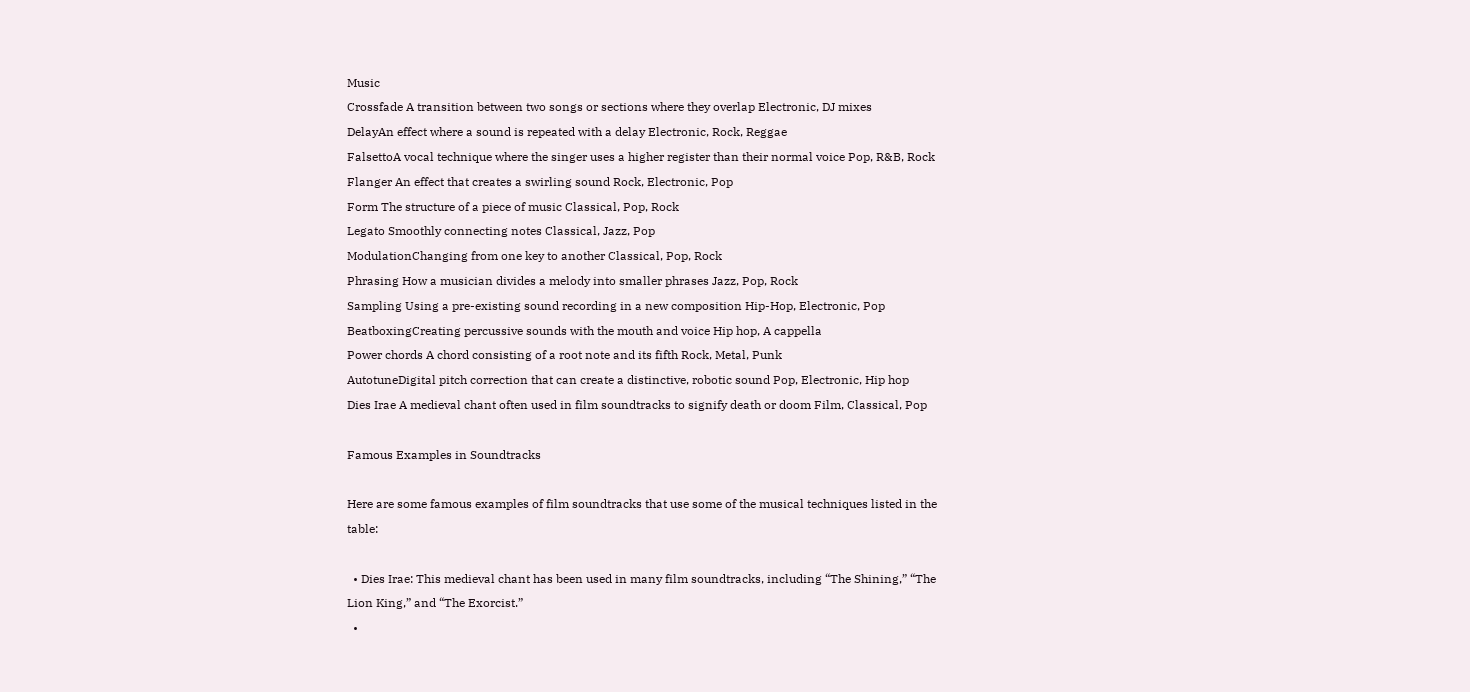Music
Crossfade A transition between two songs or sections where they overlap Electronic, DJ mixes
DelayAn effect where a sound is repeated with a delay Electronic, Rock, Reggae
FalsettoA vocal technique where the singer uses a higher register than their normal voice Pop, R&B, Rock
Flanger An effect that creates a swirling sound Rock, Electronic, Pop
Form The structure of a piece of music Classical, Pop, Rock
Legato Smoothly connecting notes Classical, Jazz, Pop
ModulationChanging from one key to another Classical, Pop, Rock
Phrasing How a musician divides a melody into smaller phrases Jazz, Pop, Rock
Sampling Using a pre-existing sound recording in a new composition Hip-Hop, Electronic, Pop
BeatboxingCreating percussive sounds with the mouth and voice Hip hop, A cappella
Power chords A chord consisting of a root note and its fifth Rock, Metal, Punk
AutotuneDigital pitch correction that can create a distinctive, robotic sound Pop, Electronic, Hip hop
Dies Irae A medieval chant often used in film soundtracks to signify death or doom Film, Classical, Pop

Famous Examples in Soundtracks

Here are some famous examples of film soundtracks that use some of the musical techniques listed in the table:

  • Dies Irae: This medieval chant has been used in many film soundtracks, including “The Shining,” “The Lion King,” and “The Exorcist.”
  •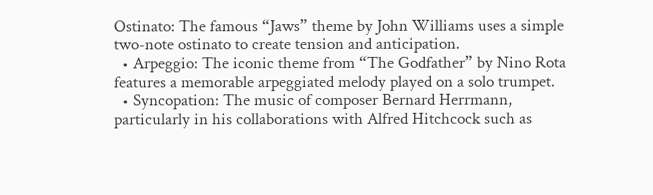Ostinato: The famous “Jaws” theme by John Williams uses a simple two-note ostinato to create tension and anticipation.
  • Arpeggio: The iconic theme from “The Godfather” by Nino Rota features a memorable arpeggiated melody played on a solo trumpet.
  • Syncopation: The music of composer Bernard Herrmann, particularly in his collaborations with Alfred Hitchcock such as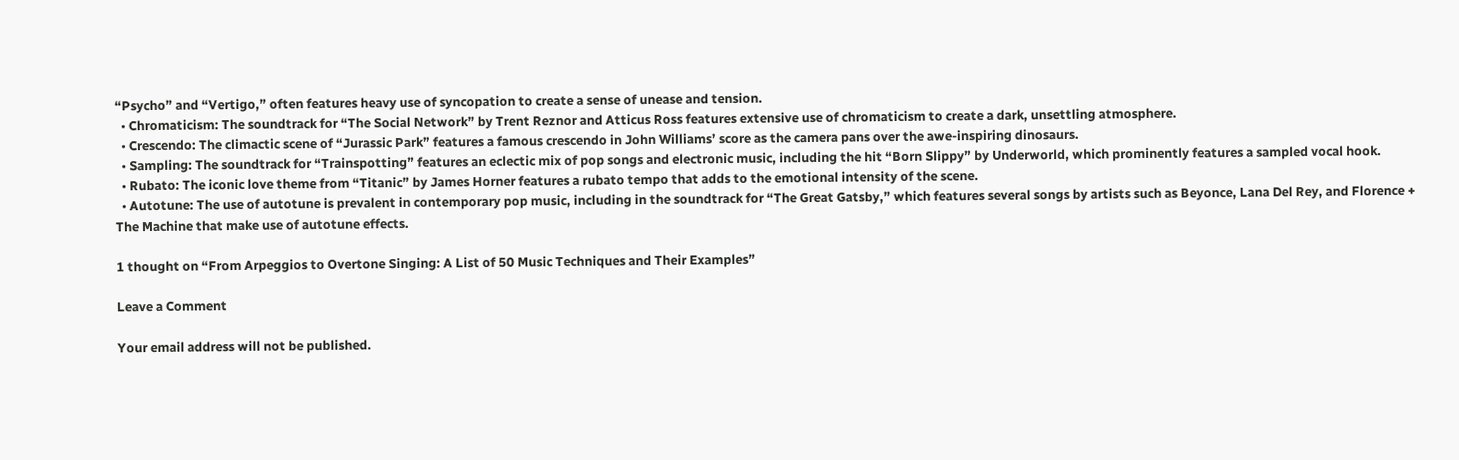“Psycho” and “Vertigo,” often features heavy use of syncopation to create a sense of unease and tension.
  • Chromaticism: The soundtrack for “The Social Network” by Trent Reznor and Atticus Ross features extensive use of chromaticism to create a dark, unsettling atmosphere.
  • Crescendo: The climactic scene of “Jurassic Park” features a famous crescendo in John Williams’ score as the camera pans over the awe-inspiring dinosaurs.
  • Sampling: The soundtrack for “Trainspotting” features an eclectic mix of pop songs and electronic music, including the hit “Born Slippy” by Underworld, which prominently features a sampled vocal hook.
  • Rubato: The iconic love theme from “Titanic” by James Horner features a rubato tempo that adds to the emotional intensity of the scene.
  • Autotune: The use of autotune is prevalent in contemporary pop music, including in the soundtrack for “The Great Gatsby,” which features several songs by artists such as Beyonce, Lana Del Rey, and Florence + The Machine that make use of autotune effects.

1 thought on “From Arpeggios to Overtone Singing: A List of 50 Music Techniques and Their Examples”

Leave a Comment

Your email address will not be published.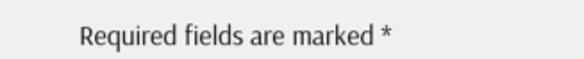Required fields are marked *